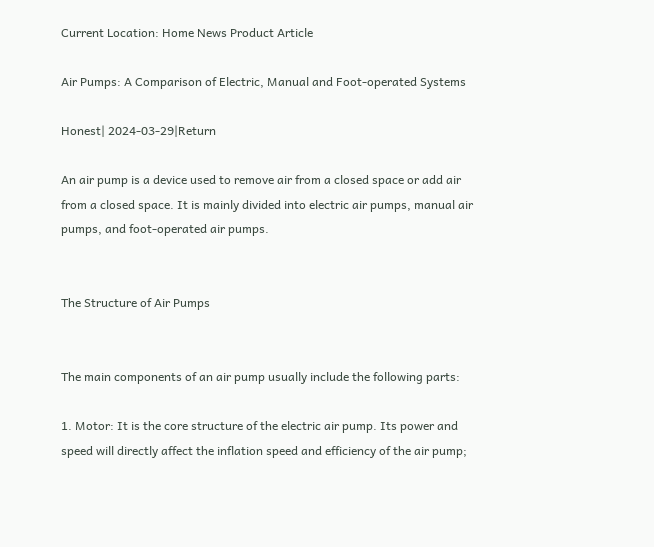Current Location: Home News Product Article

Air Pumps: A Comparison of Electric, Manual and Foot-operated Systems

Honest| 2024-03-29|Return

An air pump is a device used to remove air from a closed space or add air from a closed space. It is mainly divided into electric air pumps, manual air pumps, and foot-operated air pumps.


The Structure of Air Pumps


The main components of an air pump usually include the following parts:

1. Motor: It is the core structure of the electric air pump. Its power and speed will directly affect the inflation speed and efficiency of the air pump;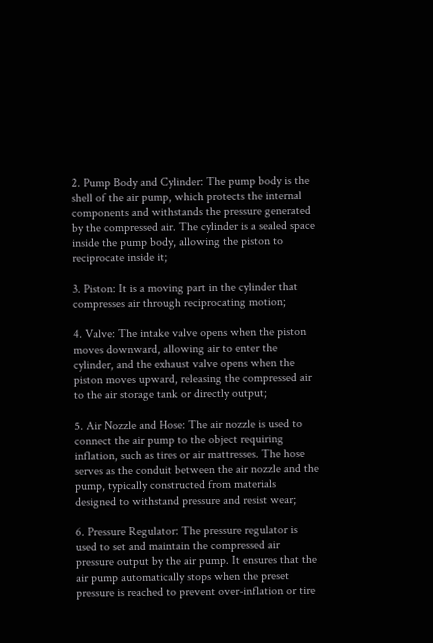2. Pump Body and Cylinder: The pump body is the shell of the air pump, which protects the internal components and withstands the pressure generated by the compressed air. The cylinder is a sealed space inside the pump body, allowing the piston to reciprocate inside it;

3. Piston: It is a moving part in the cylinder that compresses air through reciprocating motion;

4. Valve: The intake valve opens when the piston moves downward, allowing air to enter the cylinder, and the exhaust valve opens when the piston moves upward, releasing the compressed air to the air storage tank or directly output;

5. Air Nozzle and Hose: The air nozzle is used to connect the air pump to the object requiring inflation, such as tires or air mattresses. The hose serves as the conduit between the air nozzle and the pump, typically constructed from materials designed to withstand pressure and resist wear;

6. Pressure Regulator: The pressure regulator is used to set and maintain the compressed air pressure output by the air pump. It ensures that the air pump automatically stops when the preset pressure is reached to prevent over-inflation or tire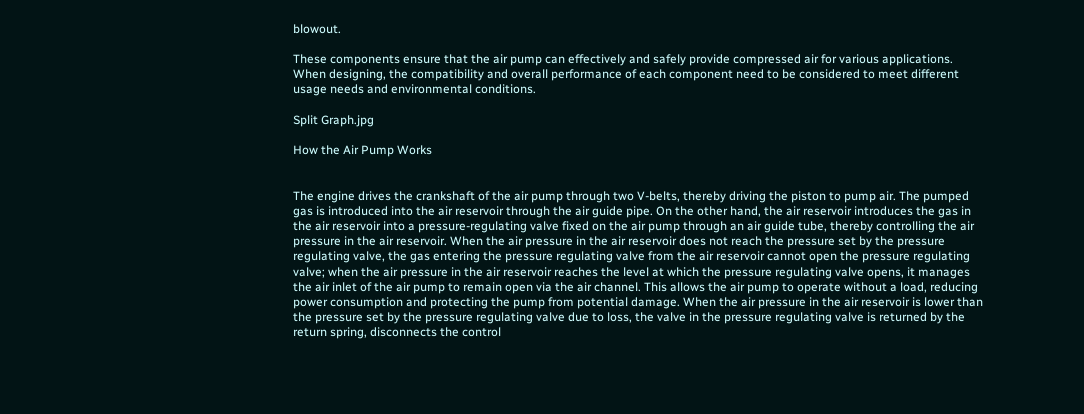blowout.

These components ensure that the air pump can effectively and safely provide compressed air for various applications. When designing, the compatibility and overall performance of each component need to be considered to meet different usage needs and environmental conditions.

Split Graph.jpg

How the Air Pump Works


The engine drives the crankshaft of the air pump through two V-belts, thereby driving the piston to pump air. The pumped gas is introduced into the air reservoir through the air guide pipe. On the other hand, the air reservoir introduces the gas in the air reservoir into a pressure-regulating valve fixed on the air pump through an air guide tube, thereby controlling the air pressure in the air reservoir. When the air pressure in the air reservoir does not reach the pressure set by the pressure regulating valve, the gas entering the pressure regulating valve from the air reservoir cannot open the pressure regulating valve; when the air pressure in the air reservoir reaches the level at which the pressure regulating valve opens, it manages the air inlet of the air pump to remain open via the air channel. This allows the air pump to operate without a load, reducing power consumption and protecting the pump from potential damage. When the air pressure in the air reservoir is lower than the pressure set by the pressure regulating valve due to loss, the valve in the pressure regulating valve is returned by the return spring, disconnects the control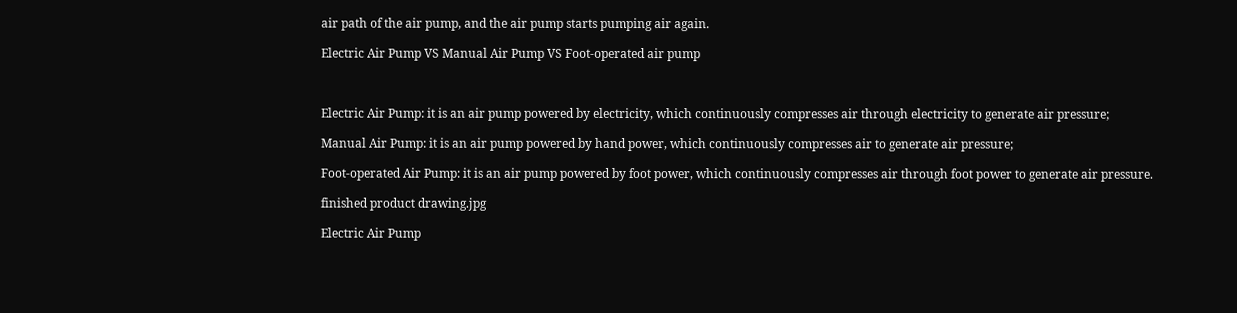air path of the air pump, and the air pump starts pumping air again.

Electric Air Pump VS Manual Air Pump VS Foot-operated air pump



Electric Air Pump: it is an air pump powered by electricity, which continuously compresses air through electricity to generate air pressure;

Manual Air Pump: it is an air pump powered by hand power, which continuously compresses air to generate air pressure;

Foot-operated Air Pump: it is an air pump powered by foot power, which continuously compresses air through foot power to generate air pressure.

finished product drawing.jpg

Electric Air Pump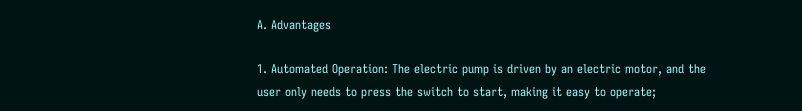A. Advantages

1. Automated Operation: The electric pump is driven by an electric motor, and the user only needs to press the switch to start, making it easy to operate;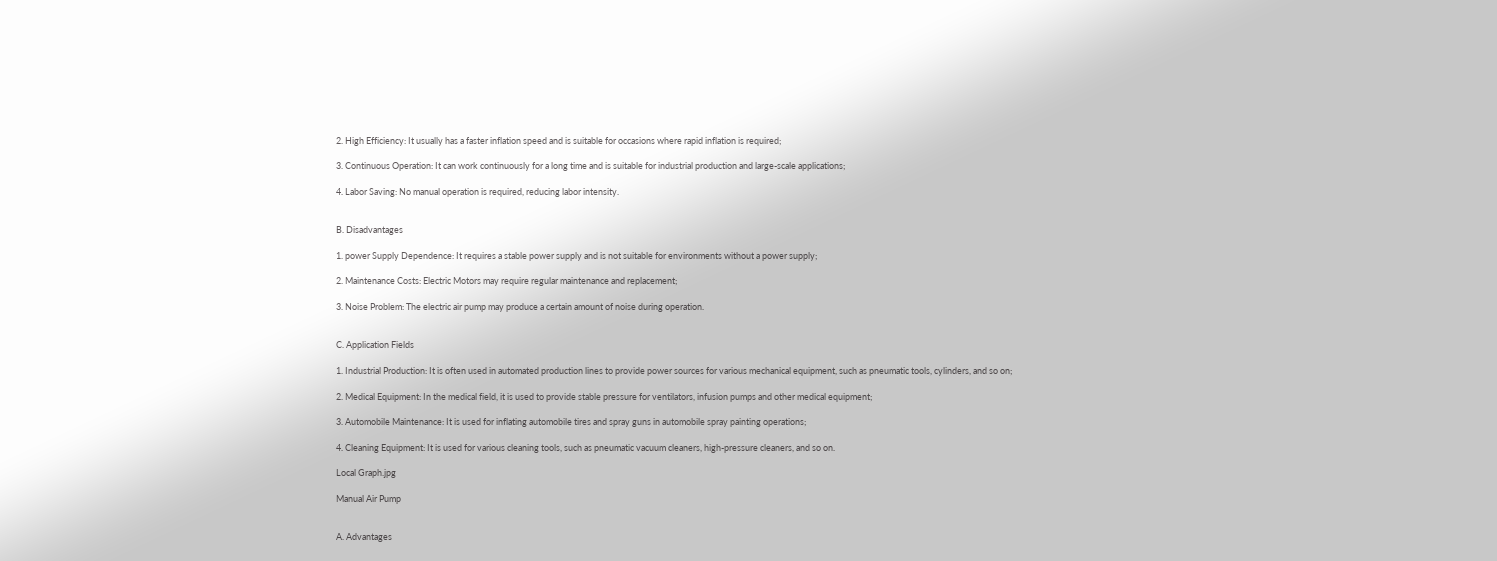2. High Efficiency: It usually has a faster inflation speed and is suitable for occasions where rapid inflation is required;

3. Continuous Operation: It can work continuously for a long time and is suitable for industrial production and large-scale applications;

4. Labor Saving: No manual operation is required, reducing labor intensity.


B. Disadvantages

1. power Supply Dependence: It requires a stable power supply and is not suitable for environments without a power supply;

2. Maintenance Costs: Electric Motors may require regular maintenance and replacement;

3. Noise Problem: The electric air pump may produce a certain amount of noise during operation.


C. Application Fields

1. Industrial Production: It is often used in automated production lines to provide power sources for various mechanical equipment, such as pneumatic tools, cylinders, and so on;

2. Medical Equipment: In the medical field, it is used to provide stable pressure for ventilators, infusion pumps and other medical equipment;

3. Automobile Maintenance: It is used for inflating automobile tires and spray guns in automobile spray painting operations;

4. Cleaning Equipment: It is used for various cleaning tools, such as pneumatic vacuum cleaners, high-pressure cleaners, and so on.

Local Graph.jpg

Manual Air Pump


A. Advantages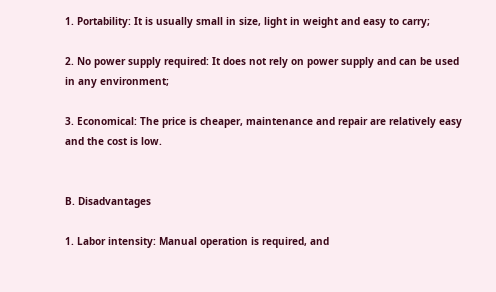1. Portability: It is usually small in size, light in weight and easy to carry;

2. No power supply required: It does not rely on power supply and can be used in any environment;

3. Economical: The price is cheaper, maintenance and repair are relatively easy and the cost is low.


B. Disadvantages

1. Labor intensity: Manual operation is required, and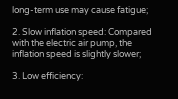long-term use may cause fatigue;

2. Slow inflation speed: Compared with the electric air pump, the inflation speed is slightly slower;

3. Low efficiency: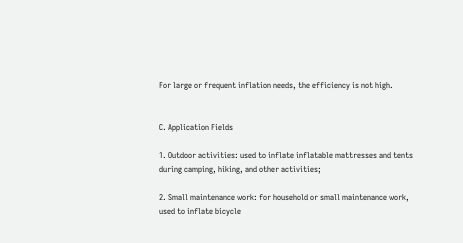For large or frequent inflation needs, the efficiency is not high.


C. Application Fields

1. Outdoor activities: used to inflate inflatable mattresses and tents during camping, hiking, and other activities;

2. Small maintenance work: for household or small maintenance work, used to inflate bicycle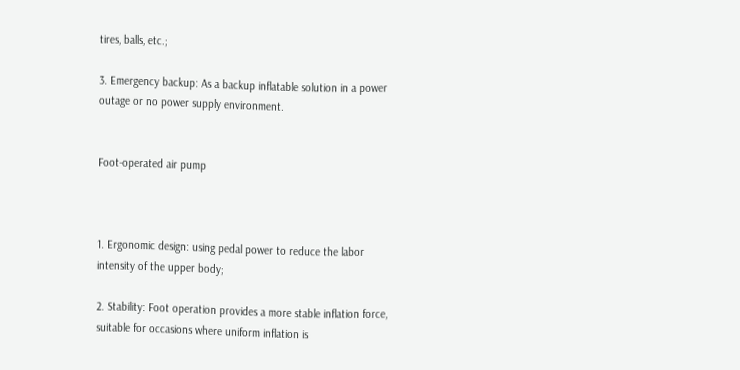tires, balls, etc.;

3. Emergency backup: As a backup inflatable solution in a power outage or no power supply environment.


Foot-operated air pump



1. Ergonomic design: using pedal power to reduce the labor intensity of the upper body;

2. Stability: Foot operation provides a more stable inflation force, suitable for occasions where uniform inflation is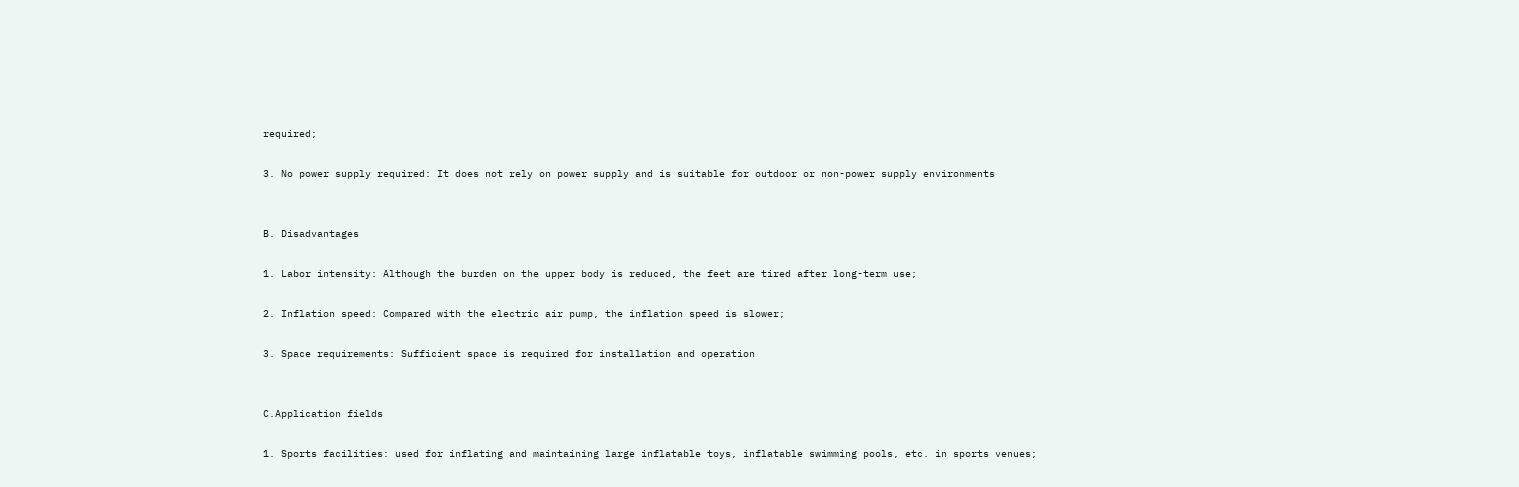required;

3. No power supply required: It does not rely on power supply and is suitable for outdoor or non-power supply environments


B. Disadvantages

1. Labor intensity: Although the burden on the upper body is reduced, the feet are tired after long-term use;

2. Inflation speed: Compared with the electric air pump, the inflation speed is slower;

3. Space requirements: Sufficient space is required for installation and operation


C.Application fields

1. Sports facilities: used for inflating and maintaining large inflatable toys, inflatable swimming pools, etc. in sports venues;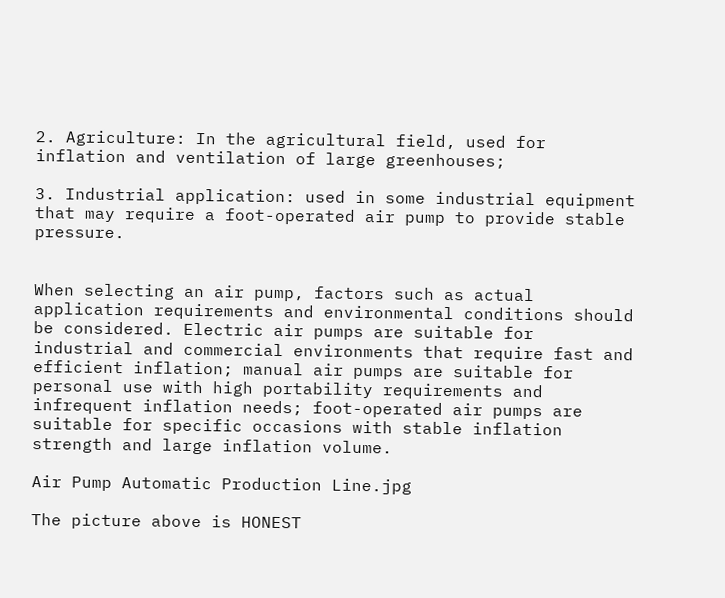2. Agriculture: In the agricultural field, used for inflation and ventilation of large greenhouses;

3. Industrial application: used in some industrial equipment that may require a foot-operated air pump to provide stable pressure.


When selecting an air pump, factors such as actual application requirements and environmental conditions should be considered. Electric air pumps are suitable for industrial and commercial environments that require fast and efficient inflation; manual air pumps are suitable for personal use with high portability requirements and infrequent inflation needs; foot-operated air pumps are suitable for specific occasions with stable inflation strength and large inflation volume.

Air Pump Automatic Production Line.jpg

The picture above is HONEST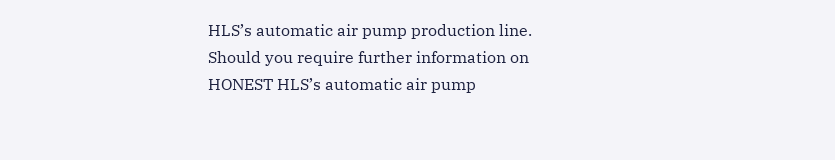HLS’s automatic air pump production line. Should you require further information on HONEST HLS’s automatic air pump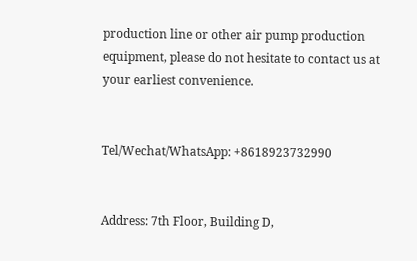production line or other air pump production equipment, please do not hesitate to contact us at your earliest convenience.


Tel/Wechat/WhatsApp: +8618923732990


Address: 7th Floor, Building D,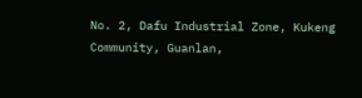No. 2, Dafu Industrial Zone, Kukeng Community, Guanlan,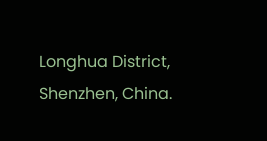Longhua District, Shenzhen, China.